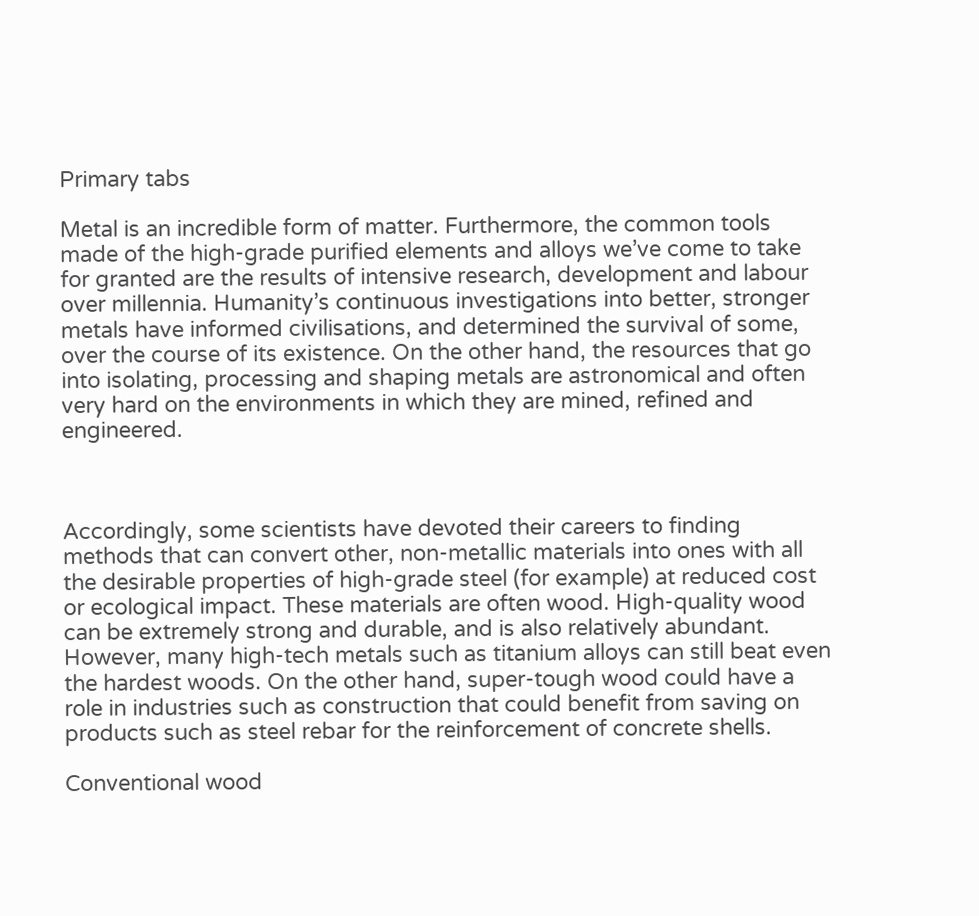Primary tabs

Metal is an incredible form of matter. Furthermore, the common tools made of the high-grade purified elements and alloys we’ve come to take for granted are the results of intensive research, development and labour over millennia. Humanity’s continuous investigations into better, stronger metals have informed civilisations, and determined the survival of some, over the course of its existence. On the other hand, the resources that go into isolating, processing and shaping metals are astronomical and often very hard on the environments in which they are mined, refined and engineered.



Accordingly, some scientists have devoted their careers to finding methods that can convert other, non-metallic materials into ones with all the desirable properties of high-grade steel (for example) at reduced cost or ecological impact. These materials are often wood. High-quality wood can be extremely strong and durable, and is also relatively abundant. However, many high-tech metals such as titanium alloys can still beat even the hardest woods. On the other hand, super-tough wood could have a role in industries such as construction that could benefit from saving on products such as steel rebar for the reinforcement of concrete shells.

Conventional wood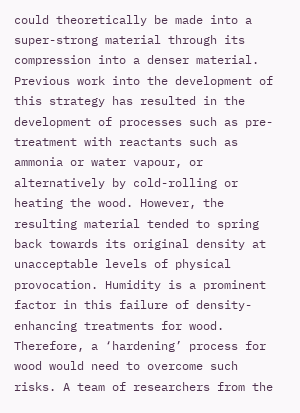could theoretically be made into a super-strong material through its compression into a denser material. Previous work into the development of this strategy has resulted in the development of processes such as pre-treatment with reactants such as ammonia or water vapour, or alternatively by cold-rolling or heating the wood. However, the resulting material tended to spring back towards its original density at unacceptable levels of physical provocation. Humidity is a prominent factor in this failure of density-enhancing treatments for wood. Therefore, a ‘hardening’ process for wood would need to overcome such risks. A team of researchers from the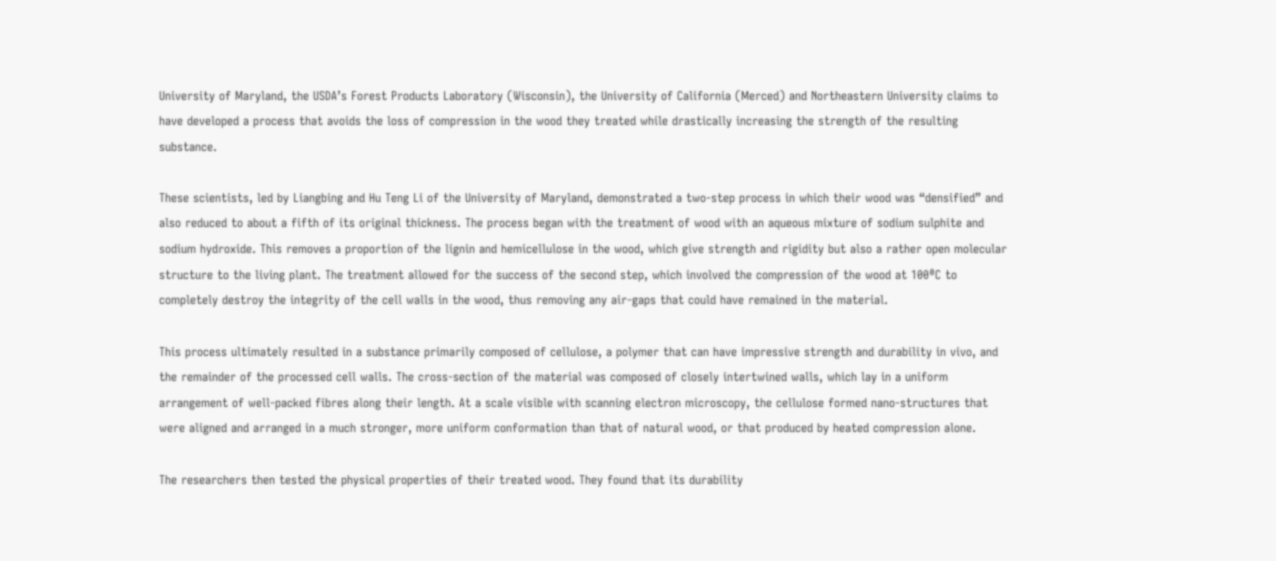University of Maryland, the USDA’s Forest Products Laboratory (Wisconsin), the University of California (Merced) and Northeastern University claims to have developed a process that avoids the loss of compression in the wood they treated while drastically increasing the strength of the resulting substance.

These scientists, led by Liangbing and Hu Teng Li of the University of Maryland, demonstrated a two-step process in which their wood was “densified” and also reduced to about a fifth of its original thickness. The process began with the treatment of wood with an aqueous mixture of sodium sulphite and sodium hydroxide. This removes a proportion of the lignin and hemicellulose in the wood, which give strength and rigidity but also a rather open molecular structure to the living plant. The treatment allowed for the success of the second step, which involved the compression of the wood at 100⁰C to completely destroy the integrity of the cell walls in the wood, thus removing any air-gaps that could have remained in the material.

This process ultimately resulted in a substance primarily composed of cellulose, a polymer that can have impressive strength and durability in vivo, and the remainder of the processed cell walls. The cross-section of the material was composed of closely intertwined walls, which lay in a uniform arrangement of well-packed fibres along their length. At a scale visible with scanning electron microscopy, the cellulose formed nano-structures that were aligned and arranged in a much stronger, more uniform conformation than that of natural wood, or that produced by heated compression alone.

The researchers then tested the physical properties of their treated wood. They found that its durability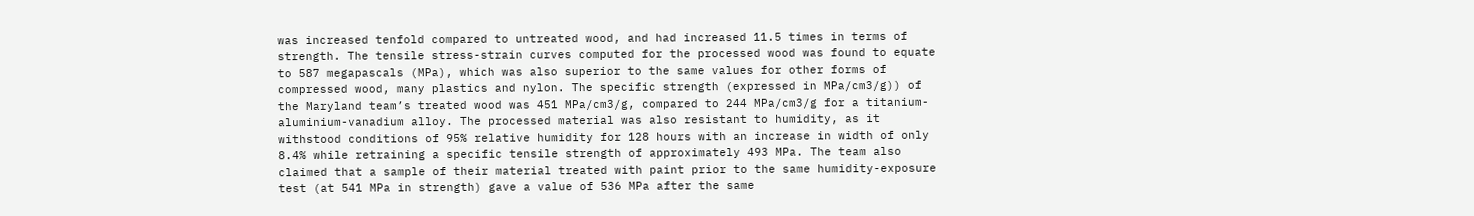was increased tenfold compared to untreated wood, and had increased 11.5 times in terms of strength. The tensile stress-strain curves computed for the processed wood was found to equate to 587 megapascals (MPa), which was also superior to the same values for other forms of compressed wood, many plastics and nylon. The specific strength (expressed in MPa/cm3/g)) of the Maryland team’s treated wood was 451 MPa/cm3/g, compared to 244 MPa/cm3/g for a titanium-aluminium-vanadium alloy. The processed material was also resistant to humidity, as it withstood conditions of 95% relative humidity for 128 hours with an increase in width of only 8.4% while retraining a specific tensile strength of approximately 493 MPa. The team also claimed that a sample of their material treated with paint prior to the same humidity-exposure test (at 541 MPa in strength) gave a value of 536 MPa after the same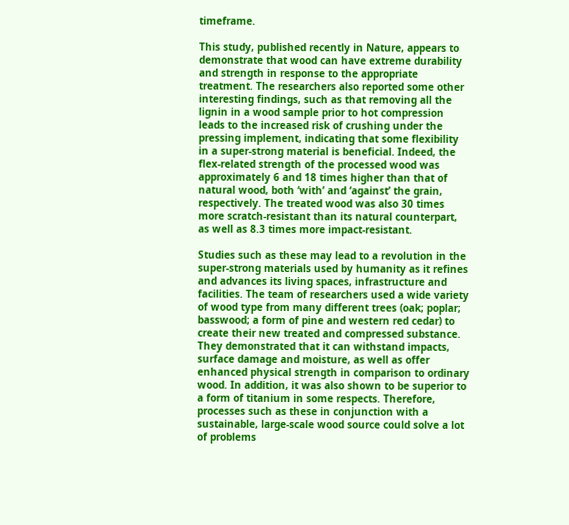timeframe.

This study, published recently in Nature, appears to demonstrate that wood can have extreme durability and strength in response to the appropriate treatment. The researchers also reported some other interesting findings, such as that removing all the lignin in a wood sample prior to hot compression leads to the increased risk of crushing under the pressing implement, indicating that some flexibility in a super-strong material is beneficial. Indeed, the flex-related strength of the processed wood was approximately 6 and 18 times higher than that of natural wood, both ‘with’ and ‘against’ the grain, respectively. The treated wood was also 30 times more scratch-resistant than its natural counterpart, as well as 8.3 times more impact-resistant.

Studies such as these may lead to a revolution in the super-strong materials used by humanity as it refines and advances its living spaces, infrastructure and facilities. The team of researchers used a wide variety of wood type from many different trees (oak; poplar; basswood; a form of pine and western red cedar) to create their new treated and compressed substance. They demonstrated that it can withstand impacts, surface damage and moisture, as well as offer enhanced physical strength in comparison to ordinary wood. In addition, it was also shown to be superior to a form of titanium in some respects. Therefore, processes such as these in conjunction with a sustainable, large-scale wood source could solve a lot of problems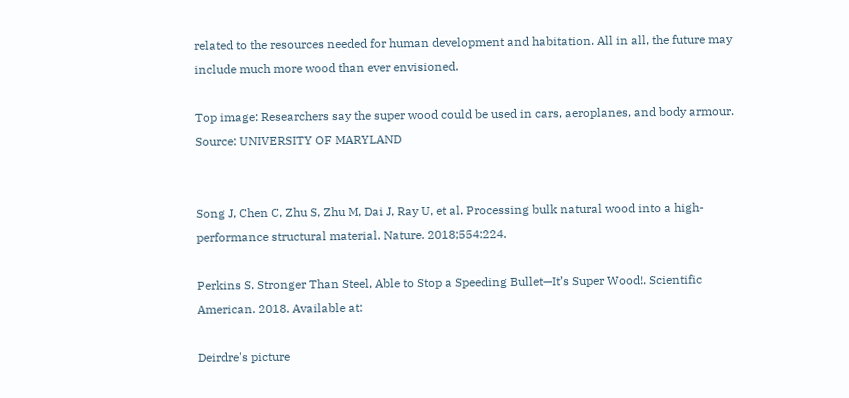related to the resources needed for human development and habitation. All in all, the future may include much more wood than ever envisioned.

Top image: Researchers say the super wood could be used in cars, aeroplanes, and body armour. Source: UNIVERSITY OF MARYLAND


Song J, Chen C, Zhu S, Zhu M, Dai J, Ray U, et al. Processing bulk natural wood into a high-performance structural material. Nature. 2018;554:224.

Perkins S. Stronger Than Steel, Able to Stop a Speeding Bullet—It’s Super Wood!. Scientific American. 2018. Available at:

Deirdre's picture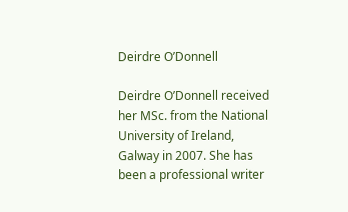Deirdre O’Donnell

Deirdre O’Donnell received her MSc. from the National University of Ireland, Galway in 2007. She has been a professional writer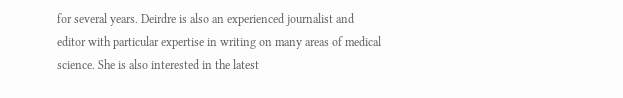for several years. Deirdre is also an experienced journalist and editor with particular expertise in writing on many areas of medical science. She is also interested in the latest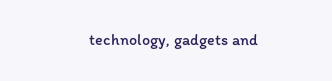technology, gadgets and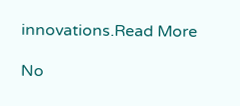innovations.Read More

No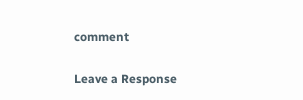comment

Leave a Response